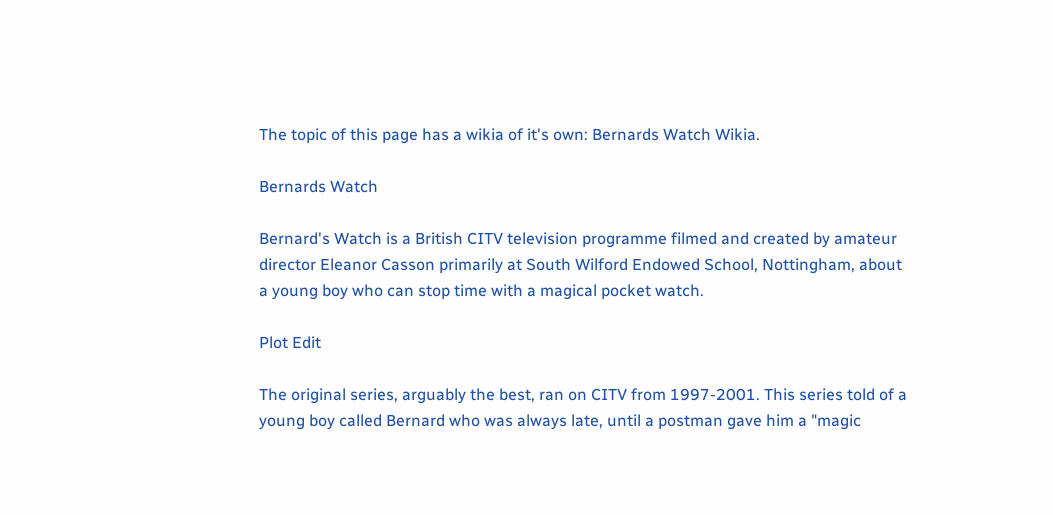The topic of this page has a wikia of it's own: Bernards Watch Wikia.

Bernards Watch

Bernard's Watch is a British CITV television programme filmed and created by amateur director Eleanor Casson primarily at South Wilford Endowed School, Nottingham, about a young boy who can stop time with a magical pocket watch.

Plot Edit

The original series, arguably the best, ran on CITV from 1997-2001. This series told of a young boy called Bernard who was always late, until a postman gave him a "magic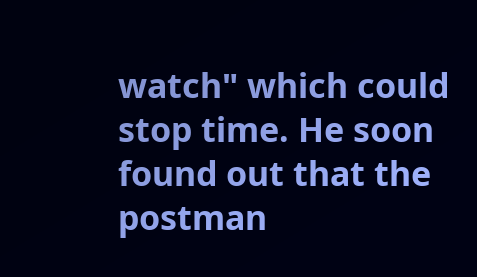watch" which could stop time. He soon found out that the postman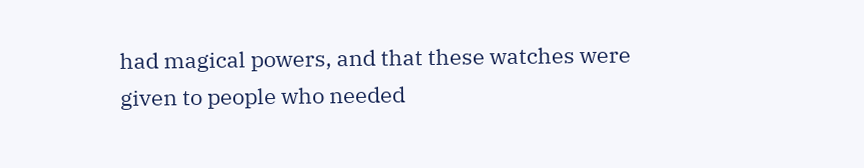had magical powers, and that these watches were given to people who needed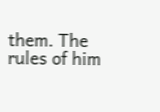them. The rules of him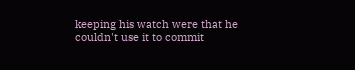keeping his watch were that he couldn't use it to commit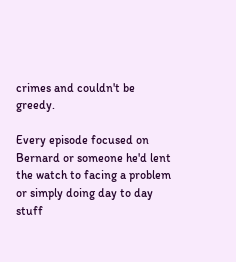crimes and couldn't be greedy.

Every episode focused on Bernard or someone he'd lent the watch to facing a problem or simply doing day to day stuff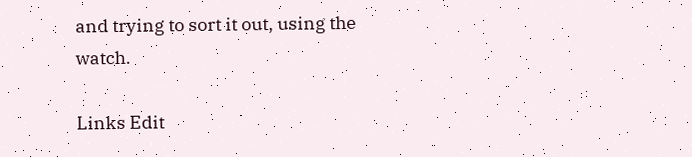and trying to sort it out, using the watch.

Links Edit